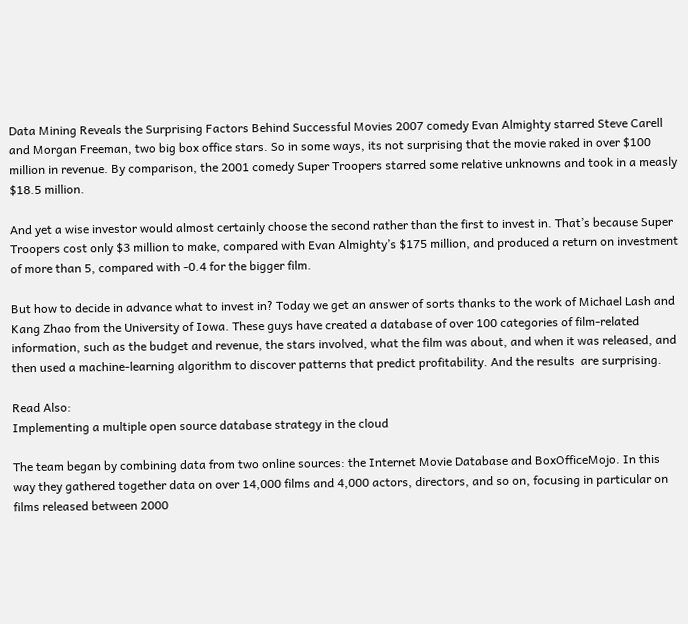Data Mining Reveals the Surprising Factors Behind Successful Movies 2007 comedy Evan Almighty starred Steve Carell and Morgan Freeman, two big box office stars. So in some ways, its not surprising that the movie raked in over $100 million in revenue. By comparison, the 2001 comedy Super Troopers starred some relative unknowns and took in a measly $18.5 million.

And yet a wise investor would almost certainly choose the second rather than the first to invest in. That’s because Super Troopers cost only $3 million to make, compared with Evan Almighty’s $175 million, and produced a return on investment of more than 5, compared with -0.4 for the bigger film.

But how to decide in advance what to invest in? Today we get an answer of sorts thanks to the work of Michael Lash and Kang Zhao from the University of Iowa. These guys have created a database of over 100 categories of film-related information, such as the budget and revenue, the stars involved, what the film was about, and when it was released, and then used a machine-learning algorithm to discover patterns that predict profitability. And the results  are surprising.

Read Also:
Implementing a multiple open source database strategy in the cloud

The team began by combining data from two online sources: the Internet Movie Database and BoxOfficeMojo. In this way they gathered together data on over 14,000 films and 4,000 actors, directors, and so on, focusing in particular on films released between 2000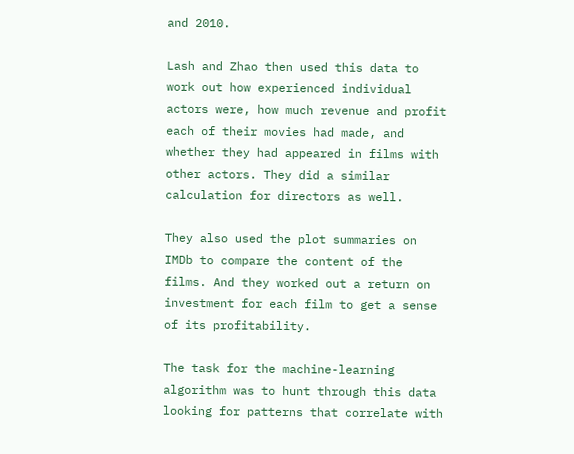and 2010.

Lash and Zhao then used this data to work out how experienced individual actors were, how much revenue and profit each of their movies had made, and whether they had appeared in films with other actors. They did a similar calculation for directors as well.

They also used the plot summaries on IMDb to compare the content of the films. And they worked out a return on investment for each film to get a sense of its profitability.

The task for the machine-learning algorithm was to hunt through this data looking for patterns that correlate with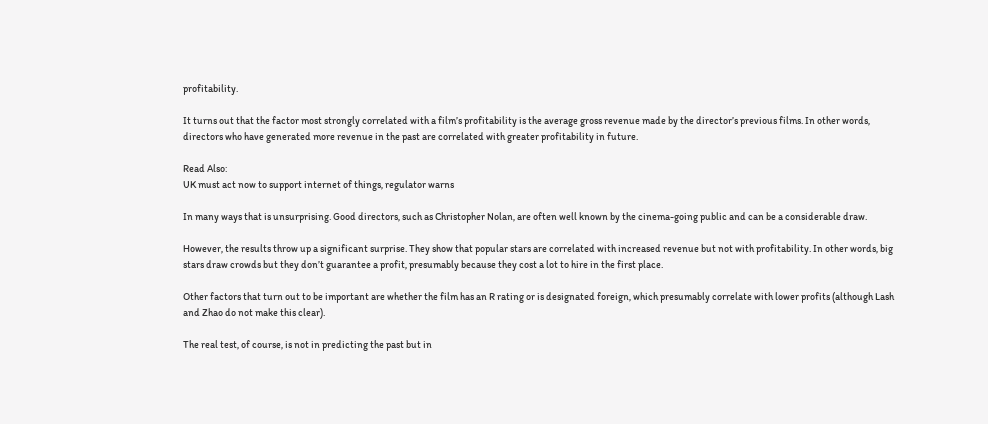profitability.

It turns out that the factor most strongly correlated with a film’s profitability is the average gross revenue made by the director’s previous films. In other words, directors who have generated more revenue in the past are correlated with greater profitability in future.

Read Also:
UK must act now to support internet of things, regulator warns

In many ways that is unsurprising. Good directors, such as Christopher Nolan, are often well known by the cinema-going public and can be a considerable draw.

However, the results throw up a significant surprise. They show that popular stars are correlated with increased revenue but not with profitability. In other words, big stars draw crowds but they don’t guarantee a profit, presumably because they cost a lot to hire in the first place.

Other factors that turn out to be important are whether the film has an R rating or is designated foreign, which presumably correlate with lower profits (although Lash and Zhao do not make this clear).

The real test, of course, is not in predicting the past but in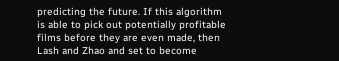predicting the future. If this algorithm is able to pick out potentially profitable films before they are even made, then Lash and Zhao and set to become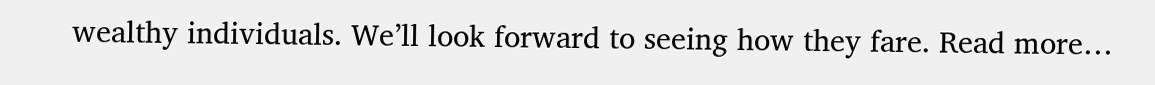wealthy individuals. We’ll look forward to seeing how they fare. Read more…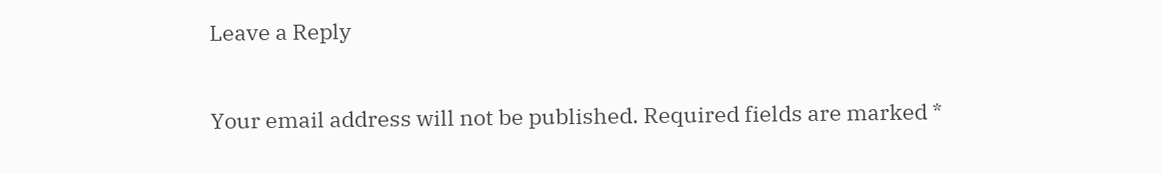Leave a Reply

Your email address will not be published. Required fields are marked *